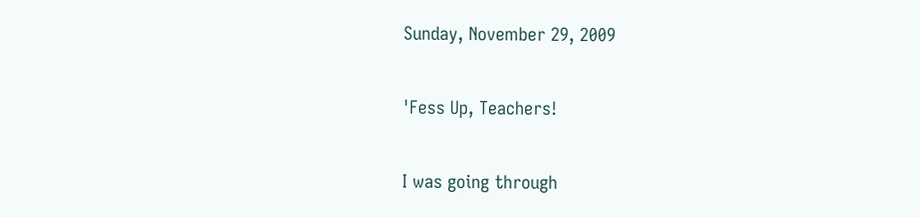Sunday, November 29, 2009

'Fess Up, Teachers!

I was going through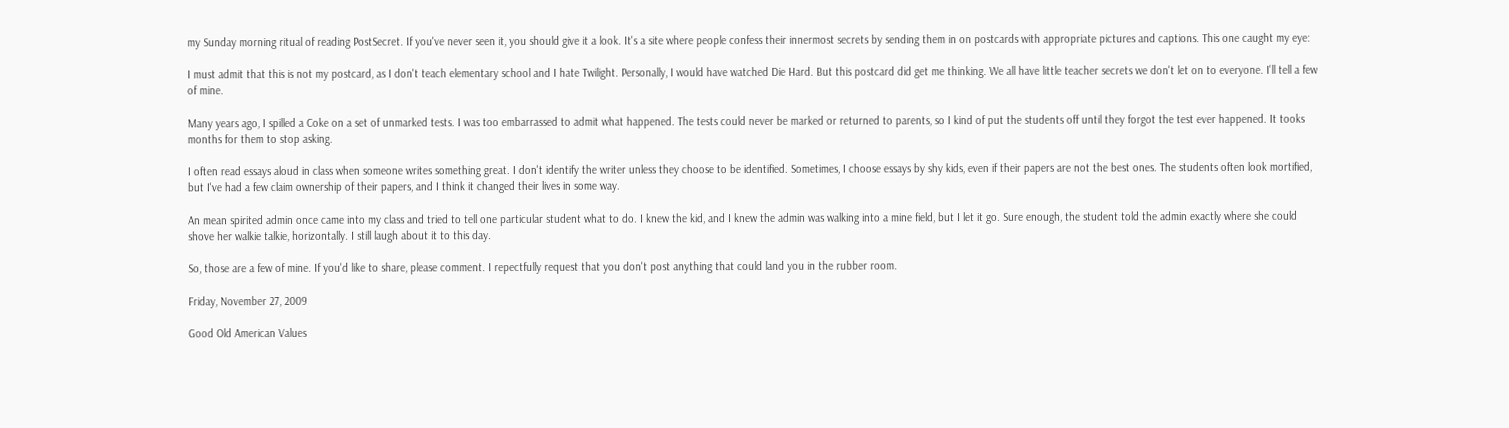my Sunday morning ritual of reading PostSecret. If you've never seen it, you should give it a look. It's a site where people confess their innermost secrets by sending them in on postcards with appropriate pictures and captions. This one caught my eye:

I must admit that this is not my postcard, as I don't teach elementary school and I hate Twilight. Personally, I would have watched Die Hard. But this postcard did get me thinking. We all have little teacher secrets we don't let on to everyone. I'll tell a few of mine.

Many years ago, I spilled a Coke on a set of unmarked tests. I was too embarrassed to admit what happened. The tests could never be marked or returned to parents, so I kind of put the students off until they forgot the test ever happened. It tooks months for them to stop asking.

I often read essays aloud in class when someone writes something great. I don't identify the writer unless they choose to be identified. Sometimes, I choose essays by shy kids, even if their papers are not the best ones. The students often look mortified, but I've had a few claim ownership of their papers, and I think it changed their lives in some way.

An mean spirited admin once came into my class and tried to tell one particular student what to do. I knew the kid, and I knew the admin was walking into a mine field, but I let it go. Sure enough, the student told the admin exactly where she could shove her walkie talkie, horizontally. I still laugh about it to this day.

So, those are a few of mine. If you'd like to share, please comment. I repectfully request that you don't post anything that could land you in the rubber room.

Friday, November 27, 2009

Good Old American Values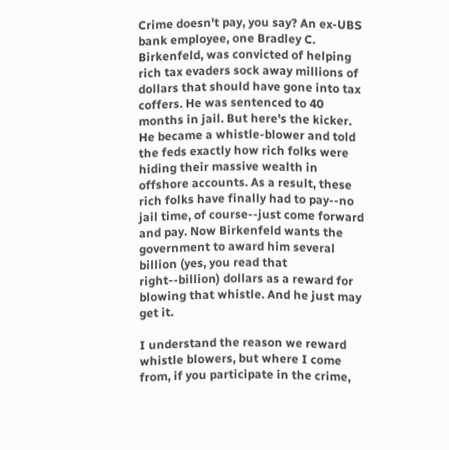Crime doesn't pay, you say? An ex-UBS bank employee, one Bradley C. Birkenfeld, was convicted of helping rich tax evaders sock away millions of dollars that should have gone into tax coffers. He was sentenced to 40 months in jail. But here's the kicker. He became a whistle-blower and told the feds exactly how rich folks were hiding their massive wealth in offshore accounts. As a result, these rich folks have finally had to pay--no jail time, of course--just come forward and pay. Now Birkenfeld wants the government to award him several billion (yes, you read that right--billion) dollars as a reward for blowing that whistle. And he just may get it.

I understand the reason we reward whistle blowers, but where I come from, if you participate in the crime,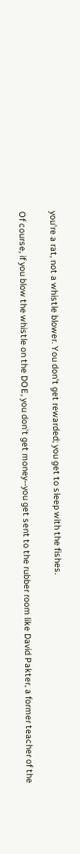you're a rat, not a whistle blower. You don't get rewarded; you get to sleep with the fishes.

Of course, if you blow the whistle on the DOE, you don't get money--you get sent to the rubber room like David Pakter, a former teacher of the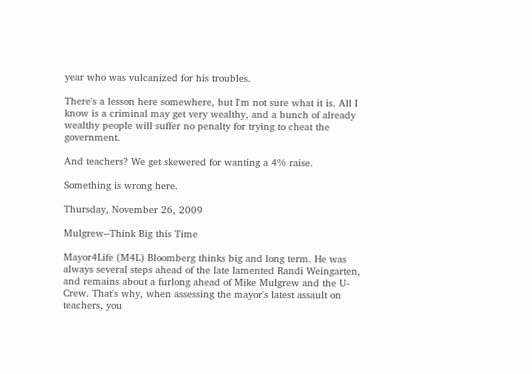year who was vulcanized for his troubles.

There's a lesson here somewhere, but I'm not sure what it is. All I know is a criminal may get very wealthy, and a bunch of already wealthy people will suffer no penalty for trying to cheat the government.

And teachers? We get skewered for wanting a 4% raise.

Something is wrong here.

Thursday, November 26, 2009

Mulgrew--Think Big this Time

Mayor4Life (M4L) Bloomberg thinks big and long term. He was always several steps ahead of the late lamented Randi Weingarten, and remains about a furlong ahead of Mike Mulgrew and the U-Crew. That's why, when assessing the mayor's latest assault on teachers, you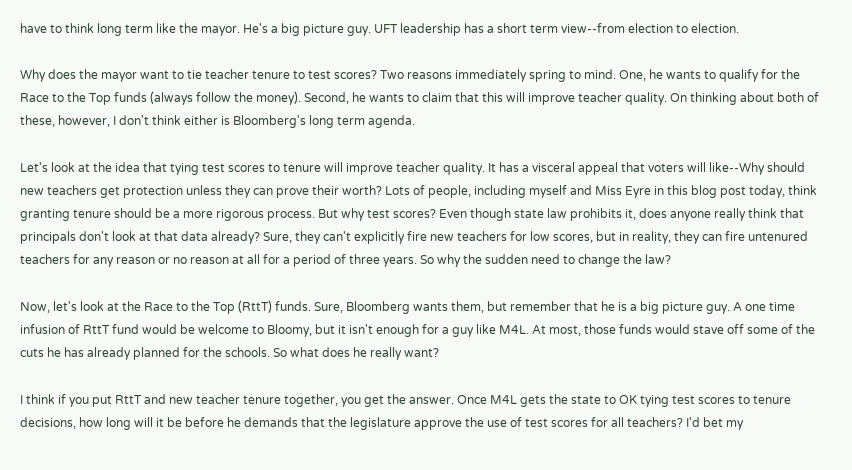have to think long term like the mayor. He's a big picture guy. UFT leadership has a short term view--from election to election.

Why does the mayor want to tie teacher tenure to test scores? Two reasons immediately spring to mind. One, he wants to qualify for the Race to the Top funds (always follow the money). Second, he wants to claim that this will improve teacher quality. On thinking about both of these, however, I don't think either is Bloomberg's long term agenda.

Let's look at the idea that tying test scores to tenure will improve teacher quality. It has a visceral appeal that voters will like--Why should new teachers get protection unless they can prove their worth? Lots of people, including myself and Miss Eyre in this blog post today, think granting tenure should be a more rigorous process. But why test scores? Even though state law prohibits it, does anyone really think that principals don't look at that data already? Sure, they can't explicitly fire new teachers for low scores, but in reality, they can fire untenured teachers for any reason or no reason at all for a period of three years. So why the sudden need to change the law?

Now, let's look at the Race to the Top (RttT) funds. Sure, Bloomberg wants them, but remember that he is a big picture guy. A one time infusion of RttT fund would be welcome to Bloomy, but it isn't enough for a guy like M4L. At most, those funds would stave off some of the cuts he has already planned for the schools. So what does he really want?

I think if you put RttT and new teacher tenure together, you get the answer. Once M4L gets the state to OK tying test scores to tenure decisions, how long will it be before he demands that the legislature approve the use of test scores for all teachers? I'd bet my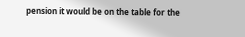pension it would be on the table for the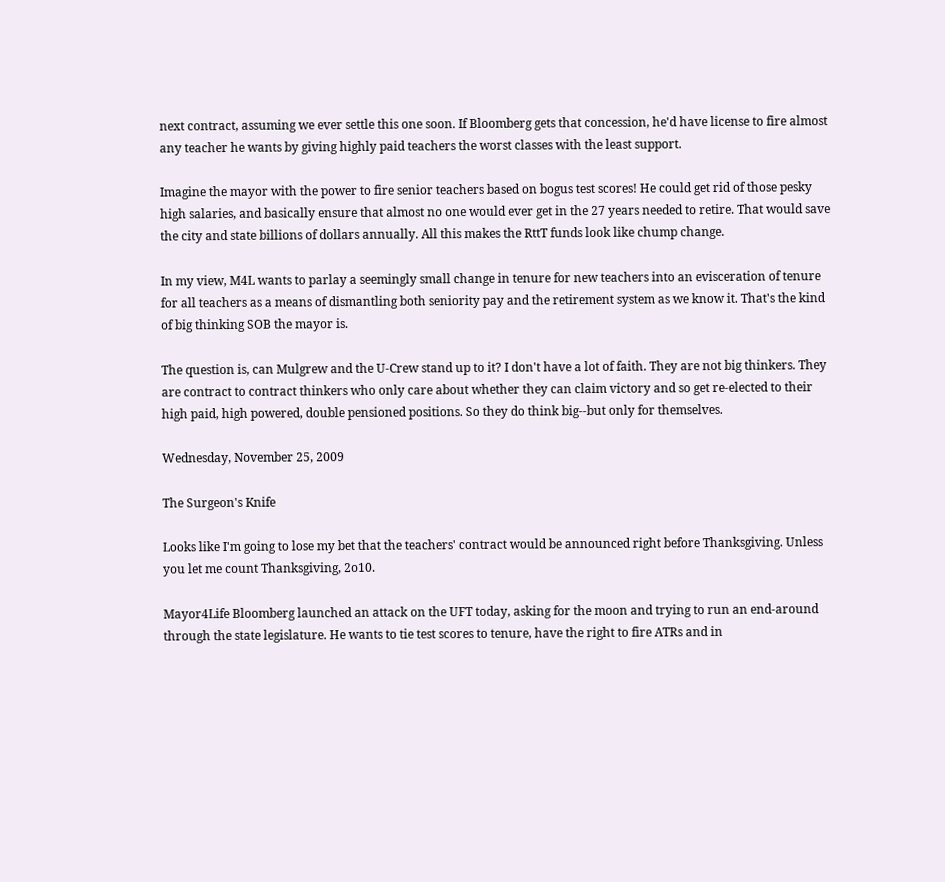next contract, assuming we ever settle this one soon. If Bloomberg gets that concession, he'd have license to fire almost any teacher he wants by giving highly paid teachers the worst classes with the least support.

Imagine the mayor with the power to fire senior teachers based on bogus test scores! He could get rid of those pesky high salaries, and basically ensure that almost no one would ever get in the 27 years needed to retire. That would save the city and state billions of dollars annually. All this makes the RttT funds look like chump change.

In my view, M4L wants to parlay a seemingly small change in tenure for new teachers into an evisceration of tenure for all teachers as a means of dismantling both seniority pay and the retirement system as we know it. That's the kind of big thinking SOB the mayor is.

The question is, can Mulgrew and the U-Crew stand up to it? I don't have a lot of faith. They are not big thinkers. They are contract to contract thinkers who only care about whether they can claim victory and so get re-elected to their high paid, high powered, double pensioned positions. So they do think big--but only for themselves.

Wednesday, November 25, 2009

The Surgeon's Knife

Looks like I'm going to lose my bet that the teachers' contract would be announced right before Thanksgiving. Unless you let me count Thanksgiving, 2o10.

Mayor4Life Bloomberg launched an attack on the UFT today, asking for the moon and trying to run an end-around through the state legislature. He wants to tie test scores to tenure, have the right to fire ATRs and in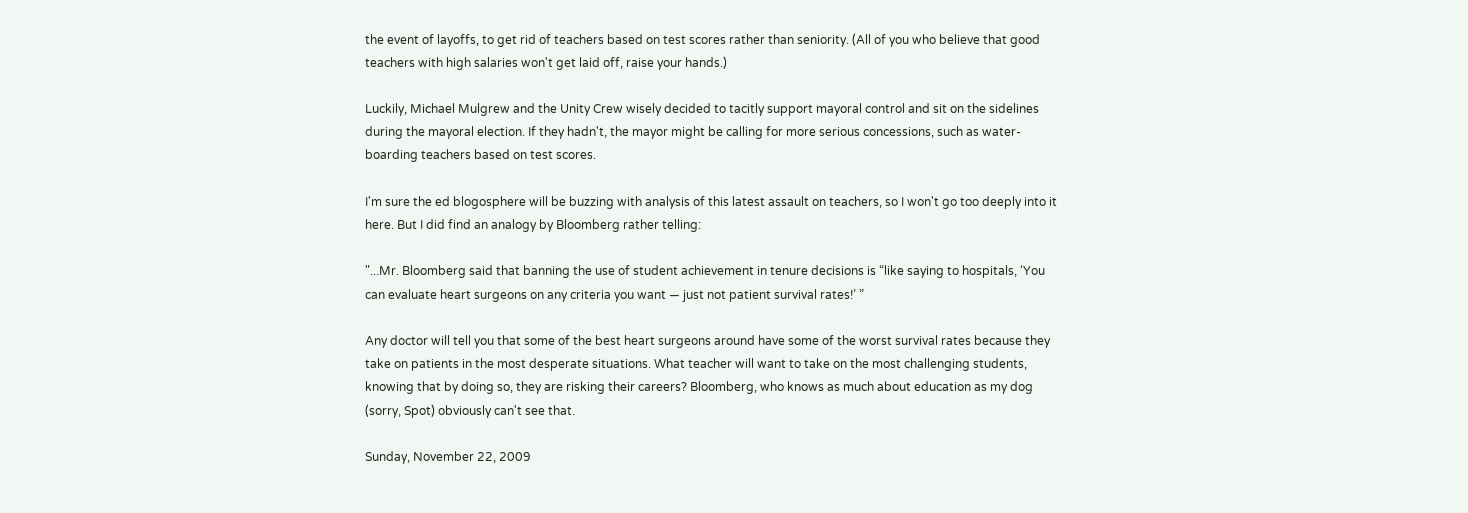the event of layoffs, to get rid of teachers based on test scores rather than seniority. (All of you who believe that good teachers with high salaries won't get laid off, raise your hands.)

Luckily, Michael Mulgrew and the Unity Crew wisely decided to tacitly support mayoral control and sit on the sidelines during the mayoral election. If they hadn't, the mayor might be calling for more serious concessions, such as water-boarding teachers based on test scores.

I'm sure the ed blogosphere will be buzzing with analysis of this latest assault on teachers, so I won't go too deeply into it here. But I did find an analogy by Bloomberg rather telling:

"...Mr. Bloomberg said that banning the use of student achievement in tenure decisions is “like saying to hospitals, ‘You can evaluate heart surgeons on any criteria you want — just not patient survival rates!’ ”

Any doctor will tell you that some of the best heart surgeons around have some of the worst survival rates because they take on patients in the most desperate situations. What teacher will want to take on the most challenging students, knowing that by doing so, they are risking their careers? Bloomberg, who knows as much about education as my dog (sorry, Spot) obviously can't see that.

Sunday, November 22, 2009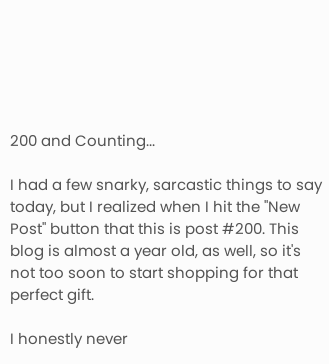200 and Counting...

I had a few snarky, sarcastic things to say today, but I realized when I hit the "New Post" button that this is post #200. This blog is almost a year old, as well, so it's not too soon to start shopping for that perfect gift.

I honestly never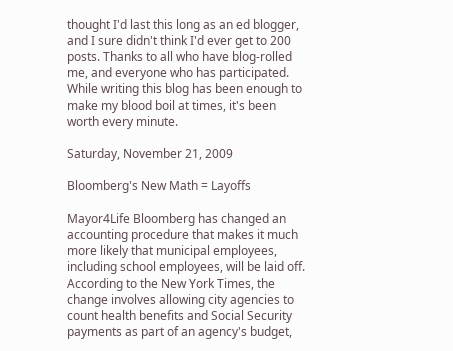thought I'd last this long as an ed blogger, and I sure didn't think I'd ever get to 200 posts. Thanks to all who have blog-rolled me, and everyone who has participated. While writing this blog has been enough to make my blood boil at times, it's been worth every minute.

Saturday, November 21, 2009

Bloomberg's New Math = Layoffs

Mayor4Life Bloomberg has changed an accounting procedure that makes it much more likely that municipal employees, including school employees, will be laid off. According to the New York Times, the change involves allowing city agencies to count health benefits and Social Security payments as part of an agency's budget,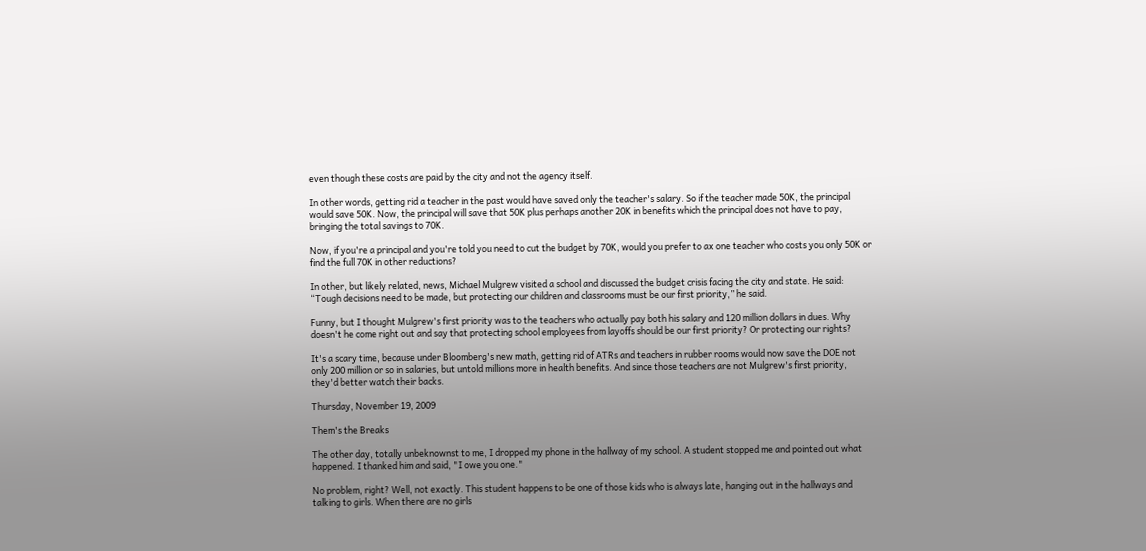even though these costs are paid by the city and not the agency itself.

In other words, getting rid a teacher in the past would have saved only the teacher's salary. So if the teacher made 50K, the principal would save 50K. Now, the principal will save that 50K plus perhaps another 20K in benefits which the principal does not have to pay, bringing the total savings to 70K.

Now, if you're a principal and you're told you need to cut the budget by 70K, would you prefer to ax one teacher who costs you only 50K or find the full 70K in other reductions?

In other, but likely related, news, Michael Mulgrew visited a school and discussed the budget crisis facing the city and state. He said: “Tough decisions need to be made, but protecting our children and classrooms must be our first priority,” he said.

Funny, but I thought Mulgrew's first priority was to the teachers who actually pay both his salary and 120 million dollars in dues. Why doesn't he come right out and say that protecting school employees from layoffs should be our first priority? Or protecting our rights?

It's a scary time, because under Bloomberg's new math, getting rid of ATRs and teachers in rubber rooms would now save the DOE not only 200 million or so in salaries, but untold millions more in health benefits. And since those teachers are not Mulgrew's first priority, they'd better watch their backs.

Thursday, November 19, 2009

Them's the Breaks

The other day, totally unbeknownst to me, I dropped my phone in the hallway of my school. A student stopped me and pointed out what happened. I thanked him and said, "I owe you one."

No problem, right? Well, not exactly. This student happens to be one of those kids who is always late, hanging out in the hallways and talking to girls. When there are no girls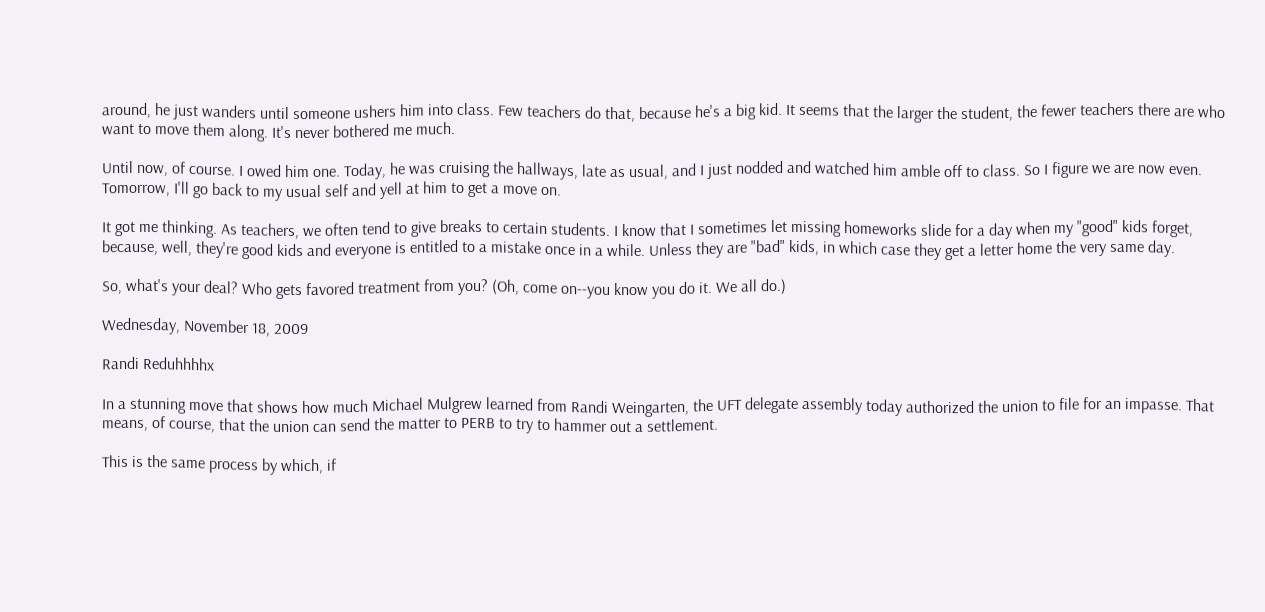around, he just wanders until someone ushers him into class. Few teachers do that, because he's a big kid. It seems that the larger the student, the fewer teachers there are who want to move them along. It's never bothered me much.

Until now, of course. I owed him one. Today, he was cruising the hallways, late as usual, and I just nodded and watched him amble off to class. So I figure we are now even. Tomorrow, I'll go back to my usual self and yell at him to get a move on.

It got me thinking. As teachers, we often tend to give breaks to certain students. I know that I sometimes let missing homeworks slide for a day when my "good" kids forget, because, well, they're good kids and everyone is entitled to a mistake once in a while. Unless they are "bad" kids, in which case they get a letter home the very same day.

So, what's your deal? Who gets favored treatment from you? (Oh, come on--you know you do it. We all do.)

Wednesday, November 18, 2009

Randi Reduhhhhx

In a stunning move that shows how much Michael Mulgrew learned from Randi Weingarten, the UFT delegate assembly today authorized the union to file for an impasse. That means, of course, that the union can send the matter to PERB to try to hammer out a settlement.

This is the same process by which, if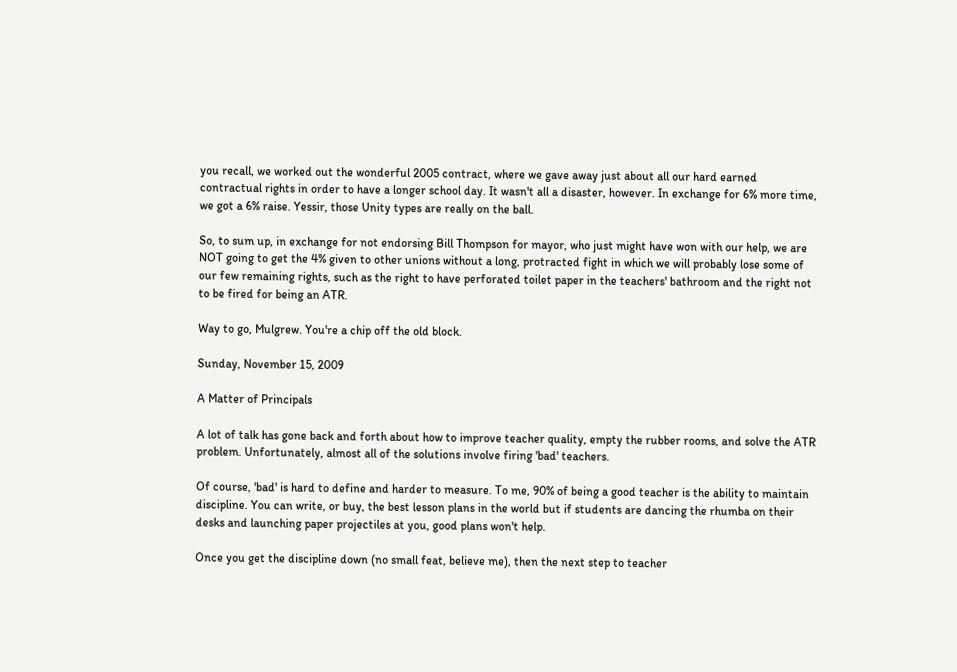you recall, we worked out the wonderful 2005 contract, where we gave away just about all our hard earned contractual rights in order to have a longer school day. It wasn't all a disaster, however. In exchange for 6% more time, we got a 6% raise. Yessir, those Unity types are really on the ball.

So, to sum up, in exchange for not endorsing Bill Thompson for mayor, who just might have won with our help, we are NOT going to get the 4% given to other unions without a long, protracted fight in which we will probably lose some of our few remaining rights, such as the right to have perforated toilet paper in the teachers' bathroom and the right not to be fired for being an ATR.

Way to go, Mulgrew. You're a chip off the old block.

Sunday, November 15, 2009

A Matter of Principals

A lot of talk has gone back and forth about how to improve teacher quality, empty the rubber rooms, and solve the ATR problem. Unfortunately, almost all of the solutions involve firing 'bad' teachers.

Of course, 'bad' is hard to define and harder to measure. To me, 90% of being a good teacher is the ability to maintain discipline. You can write, or buy, the best lesson plans in the world but if students are dancing the rhumba on their desks and launching paper projectiles at you, good plans won't help.

Once you get the discipline down (no small feat, believe me), then the next step to teacher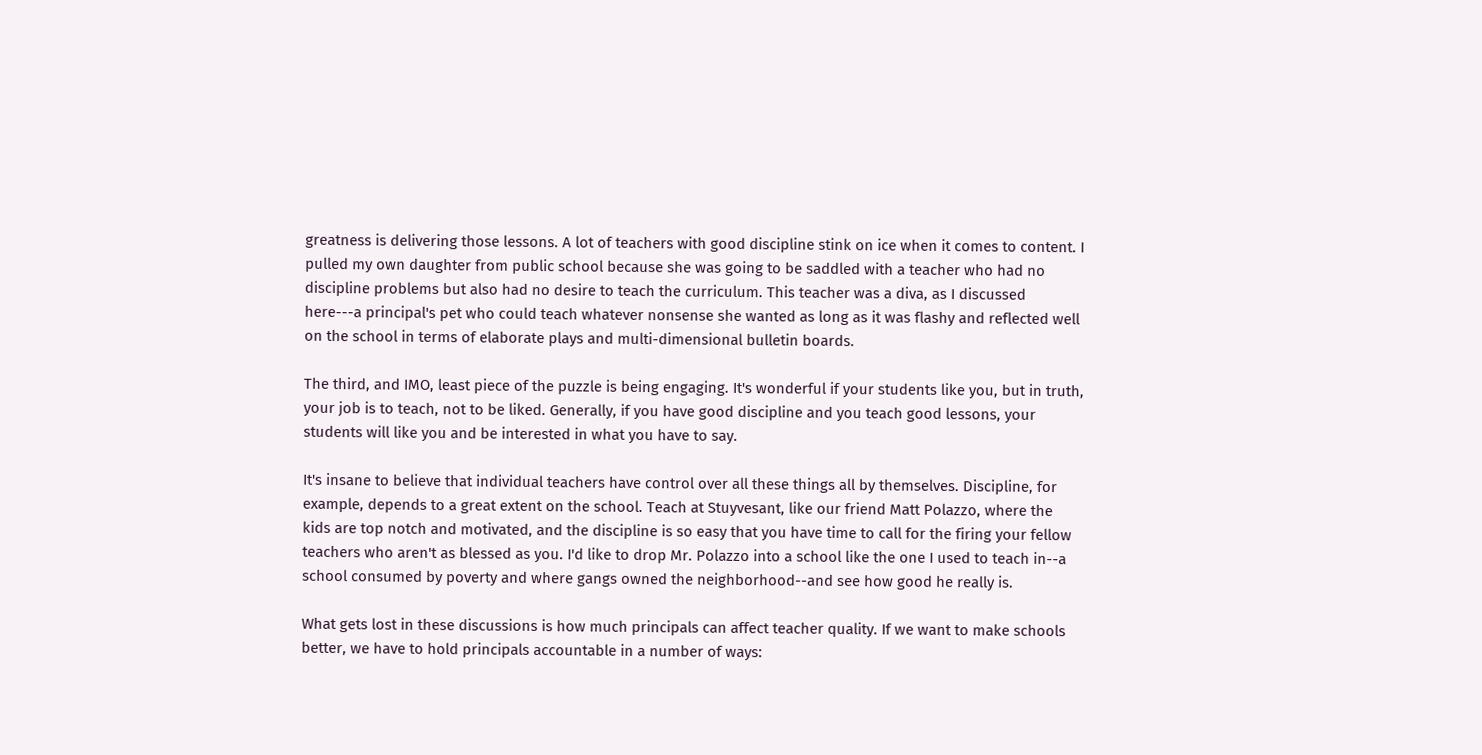greatness is delivering those lessons. A lot of teachers with good discipline stink on ice when it comes to content. I pulled my own daughter from public school because she was going to be saddled with a teacher who had no discipline problems but also had no desire to teach the curriculum. This teacher was a diva, as I discussed here---a principal's pet who could teach whatever nonsense she wanted as long as it was flashy and reflected well on the school in terms of elaborate plays and multi-dimensional bulletin boards.

The third, and IMO, least piece of the puzzle is being engaging. It's wonderful if your students like you, but in truth, your job is to teach, not to be liked. Generally, if you have good discipline and you teach good lessons, your students will like you and be interested in what you have to say.

It's insane to believe that individual teachers have control over all these things all by themselves. Discipline, for example, depends to a great extent on the school. Teach at Stuyvesant, like our friend Matt Polazzo, where the kids are top notch and motivated, and the discipline is so easy that you have time to call for the firing your fellow teachers who aren't as blessed as you. I'd like to drop Mr. Polazzo into a school like the one I used to teach in--a school consumed by poverty and where gangs owned the neighborhood--and see how good he really is.

What gets lost in these discussions is how much principals can affect teacher quality. If we want to make schools better, we have to hold principals accountable in a number of ways: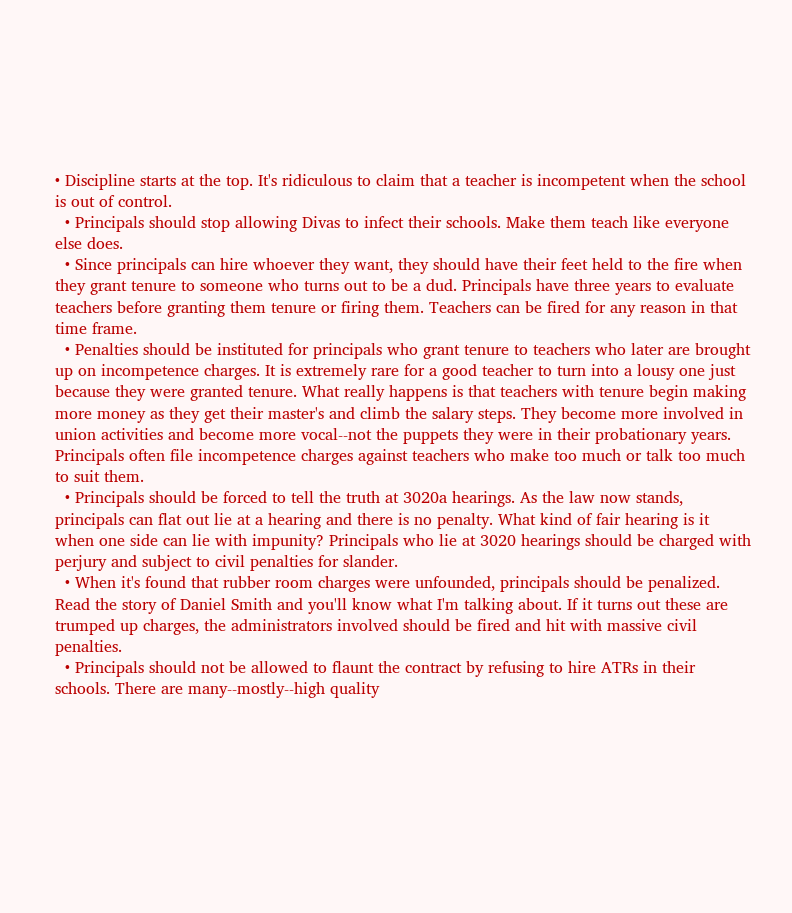• Discipline starts at the top. It's ridiculous to claim that a teacher is incompetent when the school is out of control.
  • Principals should stop allowing Divas to infect their schools. Make them teach like everyone else does.
  • Since principals can hire whoever they want, they should have their feet held to the fire when they grant tenure to someone who turns out to be a dud. Principals have three years to evaluate teachers before granting them tenure or firing them. Teachers can be fired for any reason in that time frame.
  • Penalties should be instituted for principals who grant tenure to teachers who later are brought up on incompetence charges. It is extremely rare for a good teacher to turn into a lousy one just because they were granted tenure. What really happens is that teachers with tenure begin making more money as they get their master's and climb the salary steps. They become more involved in union activities and become more vocal--not the puppets they were in their probationary years. Principals often file incompetence charges against teachers who make too much or talk too much to suit them.
  • Principals should be forced to tell the truth at 3020a hearings. As the law now stands, principals can flat out lie at a hearing and there is no penalty. What kind of fair hearing is it when one side can lie with impunity? Principals who lie at 3020 hearings should be charged with perjury and subject to civil penalties for slander.
  • When it's found that rubber room charges were unfounded, principals should be penalized. Read the story of Daniel Smith and you'll know what I'm talking about. If it turns out these are trumped up charges, the administrators involved should be fired and hit with massive civil penalties.
  • Principals should not be allowed to flaunt the contract by refusing to hire ATRs in their schools. There are many--mostly--high quality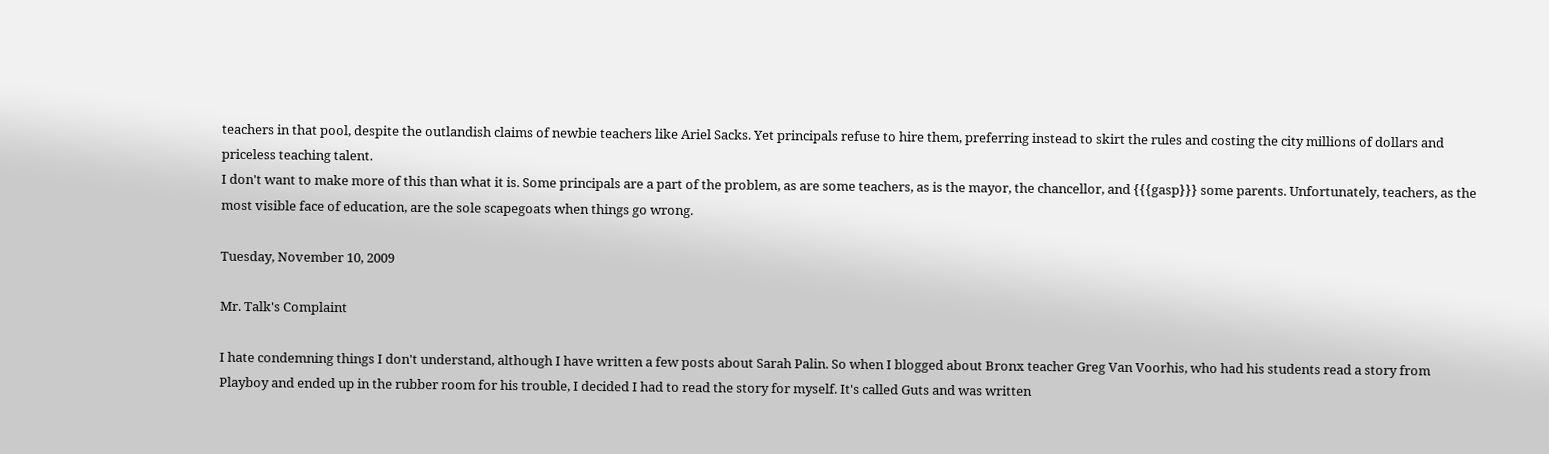teachers in that pool, despite the outlandish claims of newbie teachers like Ariel Sacks. Yet principals refuse to hire them, preferring instead to skirt the rules and costing the city millions of dollars and priceless teaching talent.
I don't want to make more of this than what it is. Some principals are a part of the problem, as are some teachers, as is the mayor, the chancellor, and {{{gasp}}} some parents. Unfortunately, teachers, as the most visible face of education, are the sole scapegoats when things go wrong.

Tuesday, November 10, 2009

Mr. Talk's Complaint

I hate condemning things I don't understand, although I have written a few posts about Sarah Palin. So when I blogged about Bronx teacher Greg Van Voorhis, who had his students read a story from Playboy and ended up in the rubber room for his trouble, I decided I had to read the story for myself. It's called Guts and was written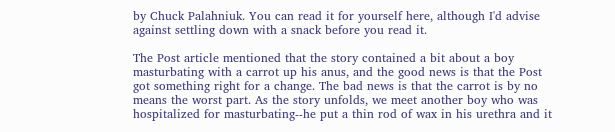by Chuck Palahniuk. You can read it for yourself here, although I'd advise against settling down with a snack before you read it.

The Post article mentioned that the story contained a bit about a boy masturbating with a carrot up his anus, and the good news is that the Post got something right for a change. The bad news is that the carrot is by no means the worst part. As the story unfolds, we meet another boy who was hospitalized for masturbating--he put a thin rod of wax in his urethra and it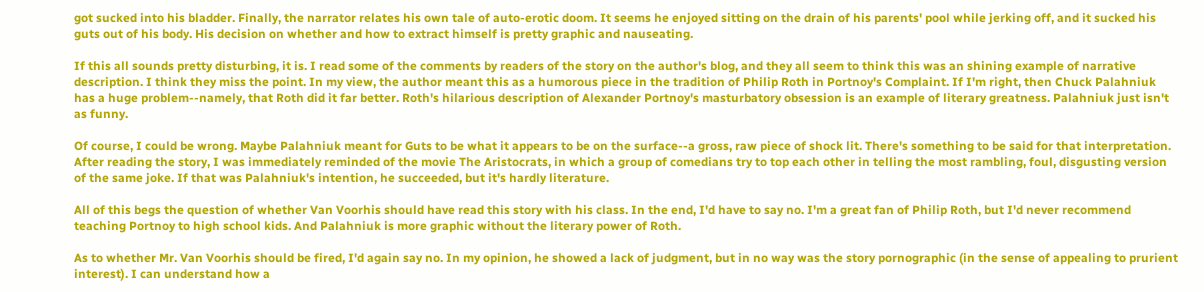got sucked into his bladder. Finally, the narrator relates his own tale of auto-erotic doom. It seems he enjoyed sitting on the drain of his parents' pool while jerking off, and it sucked his guts out of his body. His decision on whether and how to extract himself is pretty graphic and nauseating.

If this all sounds pretty disturbing, it is. I read some of the comments by readers of the story on the author's blog, and they all seem to think this was an shining example of narrative description. I think they miss the point. In my view, the author meant this as a humorous piece in the tradition of Philip Roth in Portnoy's Complaint. If I'm right, then Chuck Palahniuk has a huge problem--namely, that Roth did it far better. Roth's hilarious description of Alexander Portnoy's masturbatory obsession is an example of literary greatness. Palahniuk just isn't as funny.

Of course, I could be wrong. Maybe Palahniuk meant for Guts to be what it appears to be on the surface--a gross, raw piece of shock lit. There's something to be said for that interpretation. After reading the story, I was immediately reminded of the movie The Aristocrats, in which a group of comedians try to top each other in telling the most rambling, foul, disgusting version of the same joke. If that was Palahniuk's intention, he succeeded, but it's hardly literature.

All of this begs the question of whether Van Voorhis should have read this story with his class. In the end, I'd have to say no. I'm a great fan of Philip Roth, but I'd never recommend teaching Portnoy to high school kids. And Palahniuk is more graphic without the literary power of Roth.

As to whether Mr. Van Voorhis should be fired, I'd again say no. In my opinion, he showed a lack of judgment, but in no way was the story pornographic (in the sense of appealing to prurient interest). I can understand how a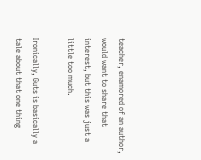teacher, enamored of an author, would want to share that interest, but this was just a little too much.

Ironically, Guts is basically a tale about that one thing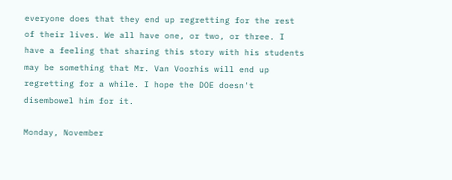everyone does that they end up regretting for the rest of their lives. We all have one, or two, or three. I have a feeling that sharing this story with his students may be something that Mr. Van Voorhis will end up regretting for a while. I hope the DOE doesn't disembowel him for it.

Monday, November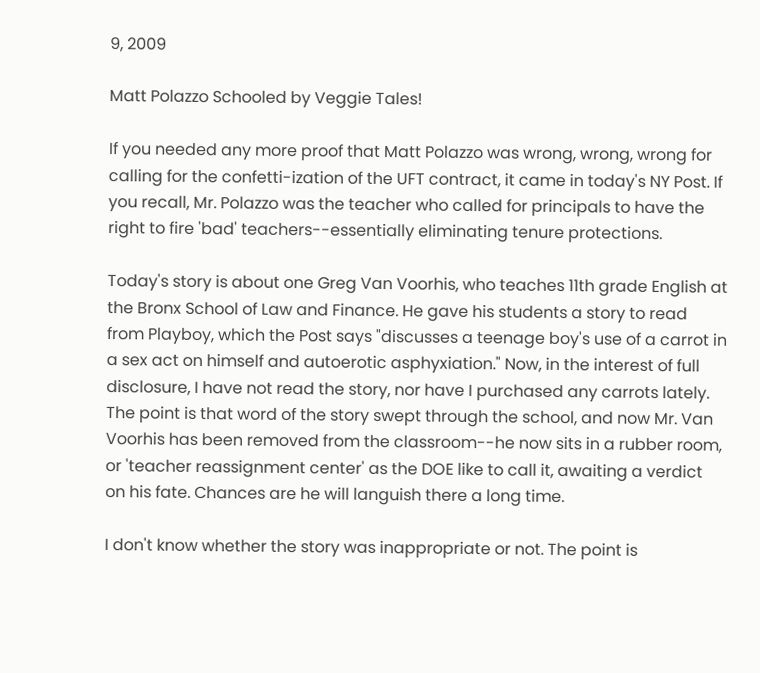9, 2009

Matt Polazzo Schooled by Veggie Tales!

If you needed any more proof that Matt Polazzo was wrong, wrong, wrong for calling for the confetti-ization of the UFT contract, it came in today's NY Post. If you recall, Mr. Polazzo was the teacher who called for principals to have the right to fire 'bad' teachers--essentially eliminating tenure protections.

Today's story is about one Greg Van Voorhis, who teaches 11th grade English at the Bronx School of Law and Finance. He gave his students a story to read from Playboy, which the Post says "discusses a teenage boy's use of a carrot in a sex act on himself and autoerotic asphyxiation." Now, in the interest of full disclosure, I have not read the story, nor have I purchased any carrots lately. The point is that word of the story swept through the school, and now Mr. Van Voorhis has been removed from the classroom--he now sits in a rubber room, or 'teacher reassignment center' as the DOE like to call it, awaiting a verdict on his fate. Chances are he will languish there a long time.

I don't know whether the story was inappropriate or not. The point is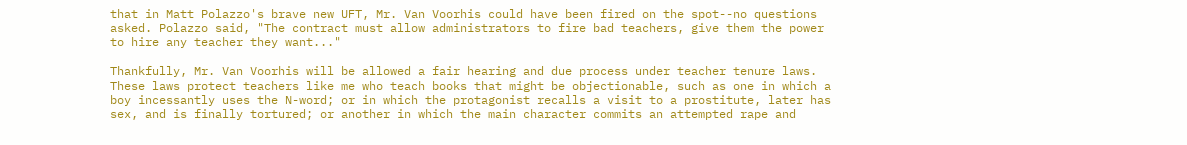that in Matt Polazzo's brave new UFT, Mr. Van Voorhis could have been fired on the spot--no questions asked. Polazzo said, "The contract must allow administrators to fire bad teachers, give them the power to hire any teacher they want..."

Thankfully, Mr. Van Voorhis will be allowed a fair hearing and due process under teacher tenure laws. These laws protect teachers like me who teach books that might be objectionable, such as one in which a boy incessantly uses the N-word; or in which the protagonist recalls a visit to a prostitute, later has sex, and is finally tortured; or another in which the main character commits an attempted rape and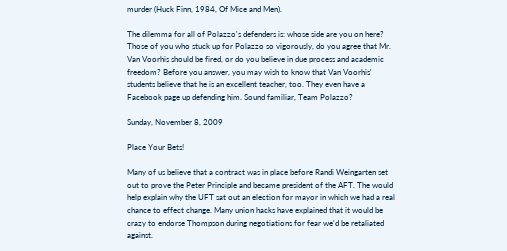murder (Huck Finn, 1984, Of Mice and Men).

The dilemma for all of Polazzo's defenders is: whose side are you on here? Those of you who stuck up for Polazzo so vigorously, do you agree that Mr. Van Voorhis should be fired, or do you believe in due process and academic freedom? Before you answer, you may wish to know that Van Voorhis' students believe that he is an excellent teacher, too. They even have a Facebook page up defending him. Sound familiar, Team Polazzo?

Sunday, November 8, 2009

Place Your Bets!

Many of us believe that a contract was in place before Randi Weingarten set out to prove the Peter Principle and became president of the AFT. The would help explain why the UFT sat out an election for mayor in which we had a real chance to effect change. Many union hacks have explained that it would be crazy to endorse Thompson during negotiations for fear we'd be retaliated against.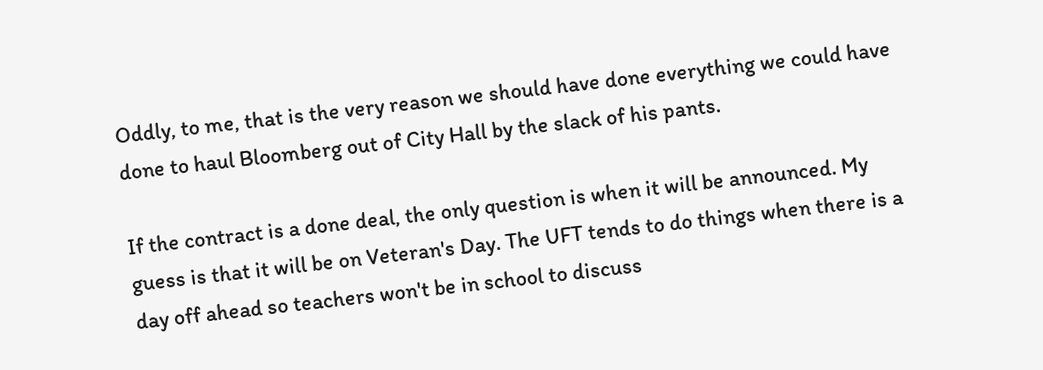Oddly, to me, that is the very reason we should have done everything we could have done to haul Bloomberg out of City Hall by the slack of his pants.

If the contract is a done deal, the only question is when it will be announced. My guess is that it will be on Veteran's Day. The UFT tends to do things when there is a day off ahead so teachers won't be in school to discuss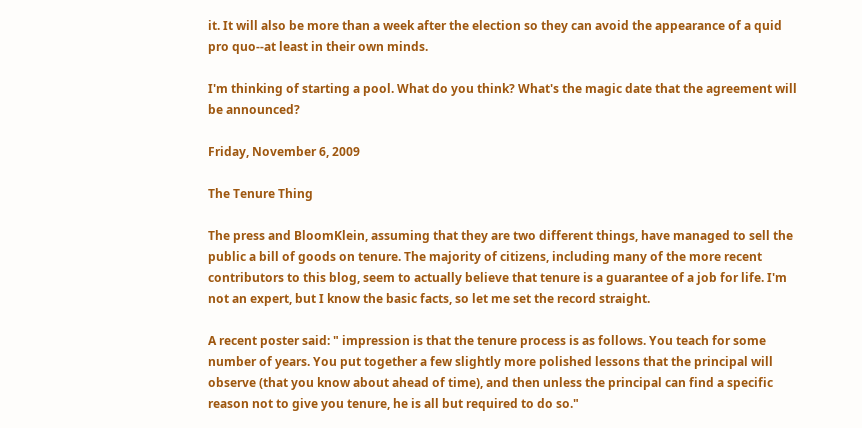it. It will also be more than a week after the election so they can avoid the appearance of a quid pro quo--at least in their own minds.

I'm thinking of starting a pool. What do you think? What's the magic date that the agreement will be announced?

Friday, November 6, 2009

The Tenure Thing

The press and BloomKlein, assuming that they are two different things, have managed to sell the public a bill of goods on tenure. The majority of citizens, including many of the more recent contributors to this blog, seem to actually believe that tenure is a guarantee of a job for life. I'm not an expert, but I know the basic facts, so let me set the record straight.

A recent poster said: " impression is that the tenure process is as follows. You teach for some number of years. You put together a few slightly more polished lessons that the principal will observe (that you know about ahead of time), and then unless the principal can find a specific reason not to give you tenure, he is all but required to do so."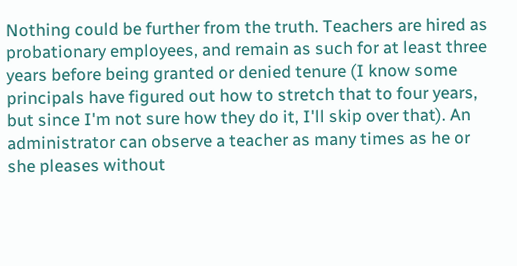Nothing could be further from the truth. Teachers are hired as probationary employees, and remain as such for at least three years before being granted or denied tenure (I know some principals have figured out how to stretch that to four years, but since I'm not sure how they do it, I'll skip over that). An administrator can observe a teacher as many times as he or she pleases without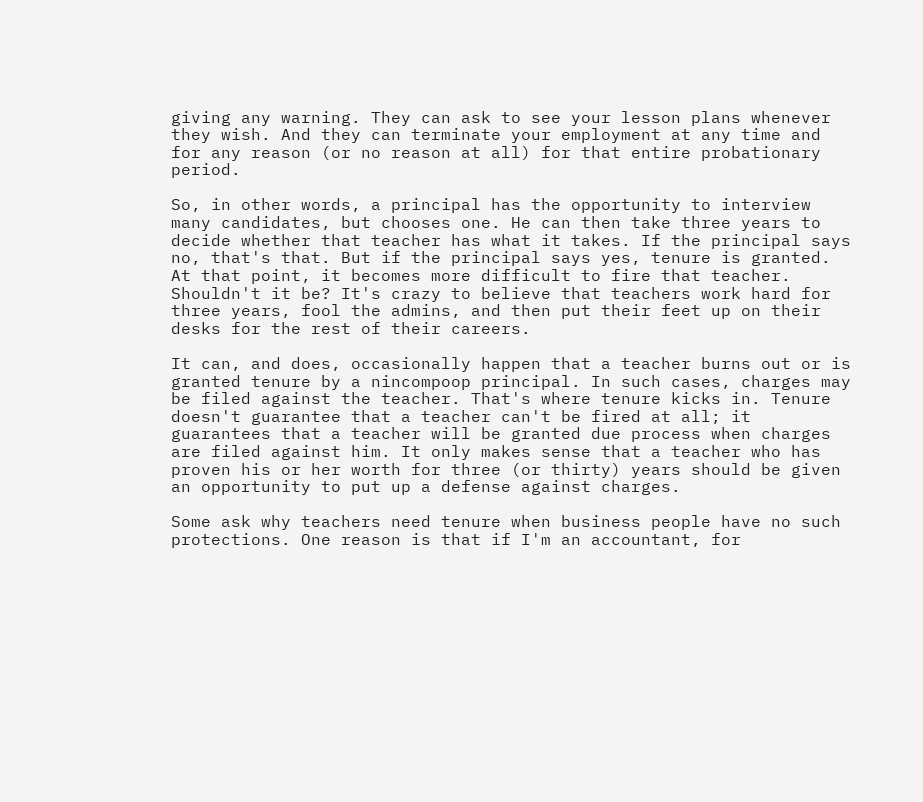giving any warning. They can ask to see your lesson plans whenever they wish. And they can terminate your employment at any time and for any reason (or no reason at all) for that entire probationary period.

So, in other words, a principal has the opportunity to interview many candidates, but chooses one. He can then take three years to decide whether that teacher has what it takes. If the principal says no, that's that. But if the principal says yes, tenure is granted. At that point, it becomes more difficult to fire that teacher. Shouldn't it be? It's crazy to believe that teachers work hard for three years, fool the admins, and then put their feet up on their desks for the rest of their careers.

It can, and does, occasionally happen that a teacher burns out or is granted tenure by a nincompoop principal. In such cases, charges may be filed against the teacher. That's where tenure kicks in. Tenure doesn't guarantee that a teacher can't be fired at all; it guarantees that a teacher will be granted due process when charges are filed against him. It only makes sense that a teacher who has proven his or her worth for three (or thirty) years should be given an opportunity to put up a defense against charges.

Some ask why teachers need tenure when business people have no such protections. One reason is that if I'm an accountant, for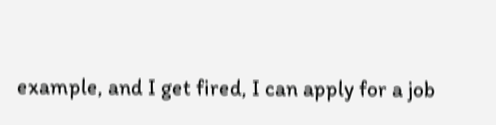example, and I get fired, I can apply for a job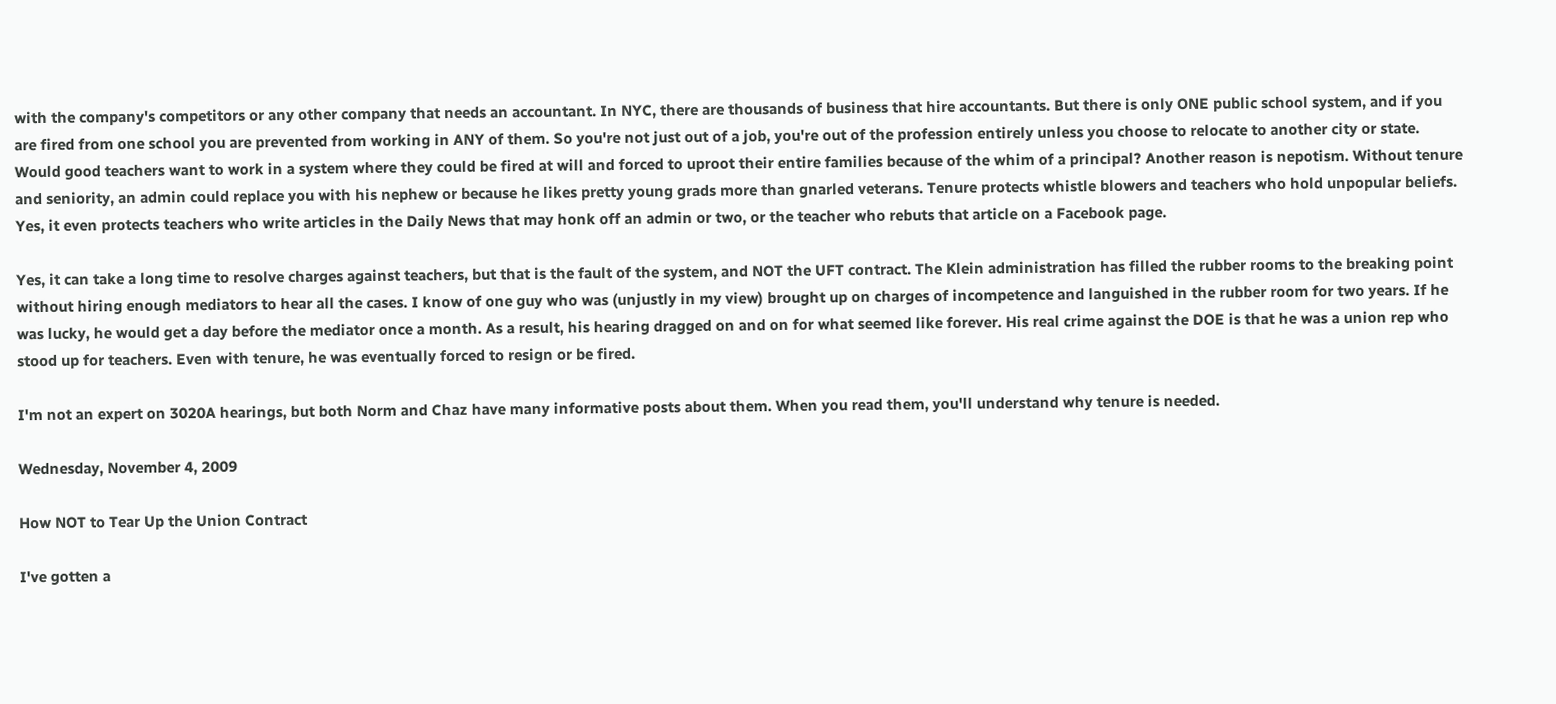with the company's competitors or any other company that needs an accountant. In NYC, there are thousands of business that hire accountants. But there is only ONE public school system, and if you are fired from one school you are prevented from working in ANY of them. So you're not just out of a job, you're out of the profession entirely unless you choose to relocate to another city or state. Would good teachers want to work in a system where they could be fired at will and forced to uproot their entire families because of the whim of a principal? Another reason is nepotism. Without tenure and seniority, an admin could replace you with his nephew or because he likes pretty young grads more than gnarled veterans. Tenure protects whistle blowers and teachers who hold unpopular beliefs. Yes, it even protects teachers who write articles in the Daily News that may honk off an admin or two, or the teacher who rebuts that article on a Facebook page.

Yes, it can take a long time to resolve charges against teachers, but that is the fault of the system, and NOT the UFT contract. The Klein administration has filled the rubber rooms to the breaking point without hiring enough mediators to hear all the cases. I know of one guy who was (unjustly in my view) brought up on charges of incompetence and languished in the rubber room for two years. If he was lucky, he would get a day before the mediator once a month. As a result, his hearing dragged on and on for what seemed like forever. His real crime against the DOE is that he was a union rep who stood up for teachers. Even with tenure, he was eventually forced to resign or be fired.

I'm not an expert on 3020A hearings, but both Norm and Chaz have many informative posts about them. When you read them, you'll understand why tenure is needed.

Wednesday, November 4, 2009

How NOT to Tear Up the Union Contract

I've gotten a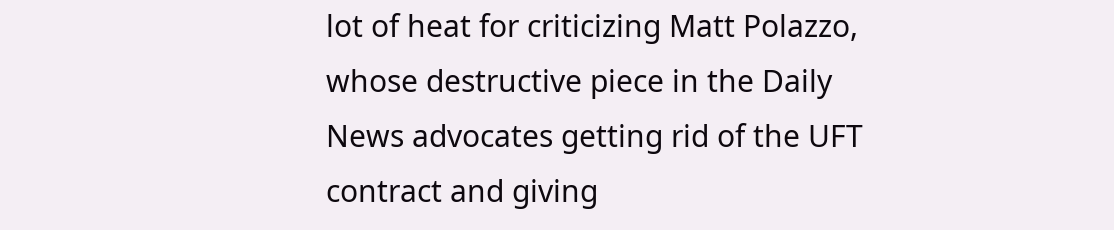lot of heat for criticizing Matt Polazzo, whose destructive piece in the Daily News advocates getting rid of the UFT contract and giving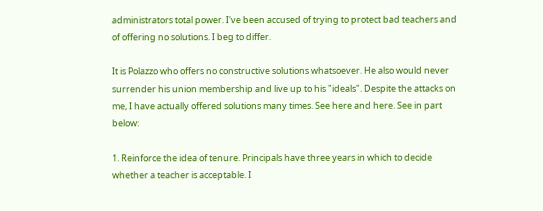administrators total power. I've been accused of trying to protect bad teachers and of offering no solutions. I beg to differ.

It is Polazzo who offers no constructive solutions whatsoever. He also would never surrender his union membership and live up to his "ideals". Despite the attacks on me, I have actually offered solutions many times. See here and here. See in part below:

1. Reinforce the idea of tenure. Principals have three years in which to decide whether a teacher is acceptable. I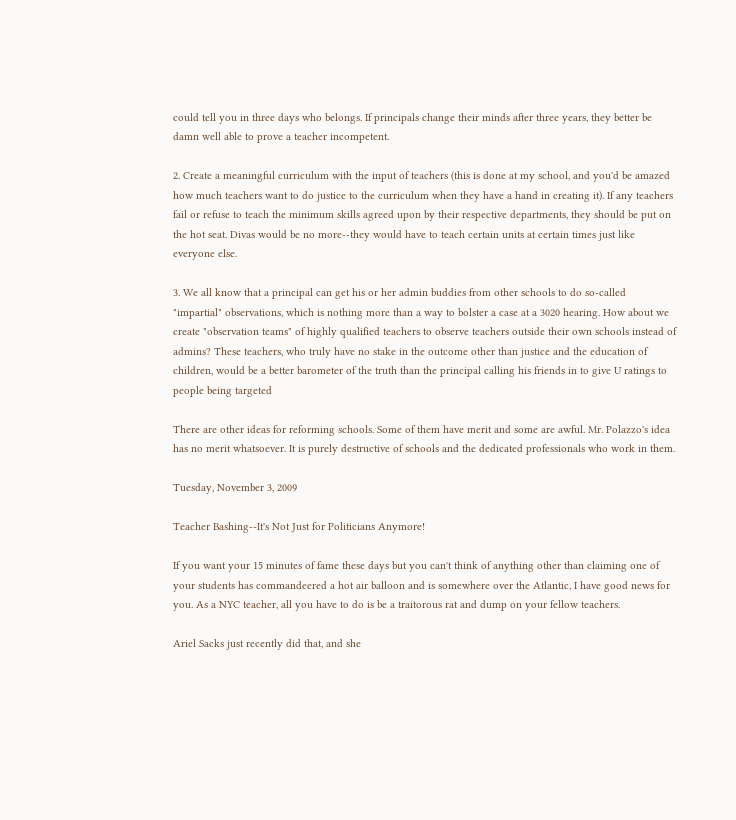could tell you in three days who belongs. If principals change their minds after three years, they better be damn well able to prove a teacher incompetent.

2. Create a meaningful curriculum with the input of teachers (this is done at my school, and you'd be amazed how much teachers want to do justice to the curriculum when they have a hand in creating it). If any teachers fail or refuse to teach the minimum skills agreed upon by their respective departments, they should be put on the hot seat. Divas would be no more--they would have to teach certain units at certain times just like everyone else.

3. We all know that a principal can get his or her admin buddies from other schools to do so-called "impartial" observations, which is nothing more than a way to bolster a case at a 3020 hearing. How about we create "observation teams" of highly qualified teachers to observe teachers outside their own schools instead of admins? These teachers, who truly have no stake in the outcome other than justice and the education of children, would be a better barometer of the truth than the principal calling his friends in to give U ratings to people being targeted

There are other ideas for reforming schools. Some of them have merit and some are awful. Mr. Polazzo's idea has no merit whatsoever. It is purely destructive of schools and the dedicated professionals who work in them.

Tuesday, November 3, 2009

Teacher Bashing--It's Not Just for Politicians Anymore!

If you want your 15 minutes of fame these days but you can't think of anything other than claiming one of your students has commandeered a hot air balloon and is somewhere over the Atlantic, I have good news for you. As a NYC teacher, all you have to do is be a traitorous rat and dump on your fellow teachers.

Ariel Sacks just recently did that, and she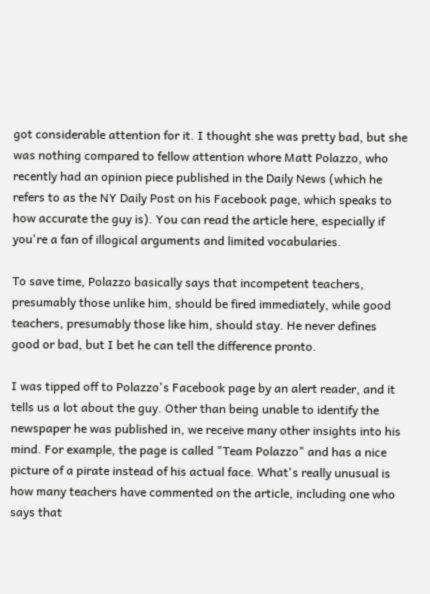got considerable attention for it. I thought she was pretty bad, but she was nothing compared to fellow attention whore Matt Polazzo, who recently had an opinion piece published in the Daily News (which he refers to as the NY Daily Post on his Facebook page, which speaks to how accurate the guy is). You can read the article here, especially if you're a fan of illogical arguments and limited vocabularies.

To save time, Polazzo basically says that incompetent teachers, presumably those unlike him, should be fired immediately, while good teachers, presumably those like him, should stay. He never defines good or bad, but I bet he can tell the difference pronto.

I was tipped off to Polazzo's Facebook page by an alert reader, and it tells us a lot about the guy. Other than being unable to identify the newspaper he was published in, we receive many other insights into his mind. For example, the page is called "Team Polazzo" and has a nice picture of a pirate instead of his actual face. What's really unusual is how many teachers have commented on the article, including one who says that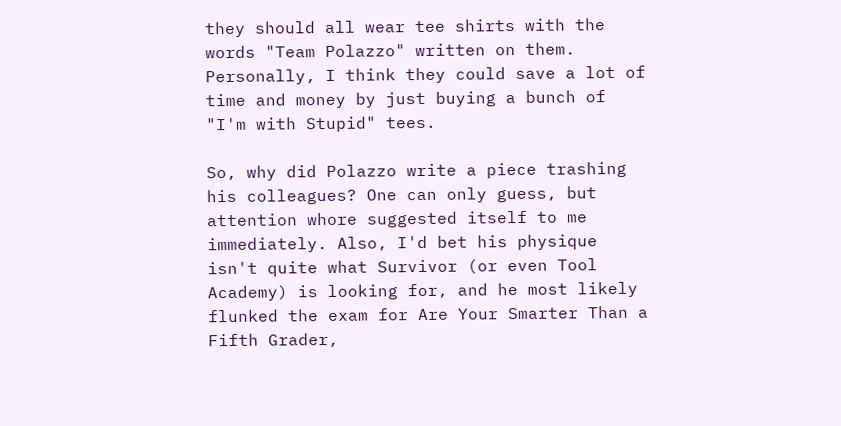they should all wear tee shirts with the words "Team Polazzo" written on them. Personally, I think they could save a lot of time and money by just buying a bunch of "I'm with Stupid" tees.

So, why did Polazzo write a piece trashing his colleagues? One can only guess, but attention whore suggested itself to me immediately. Also, I'd bet his physique isn't quite what Survivor (or even Tool Academy) is looking for, and he most likely flunked the exam for Are Your Smarter Than a Fifth Grader,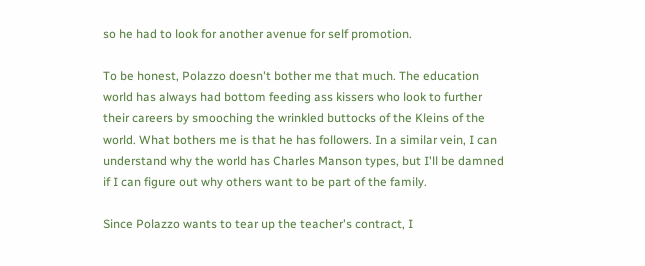so he had to look for another avenue for self promotion.

To be honest, Polazzo doesn't bother me that much. The education world has always had bottom feeding ass kissers who look to further their careers by smooching the wrinkled buttocks of the Kleins of the world. What bothers me is that he has followers. In a similar vein, I can understand why the world has Charles Manson types, but I'll be damned if I can figure out why others want to be part of the family.

Since Polazzo wants to tear up the teacher's contract, I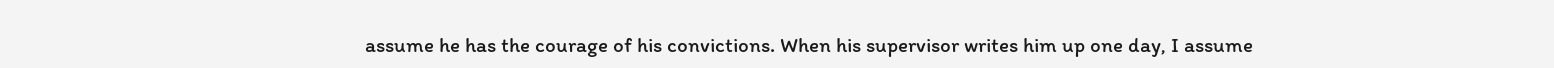assume he has the courage of his convictions. When his supervisor writes him up one day, I assume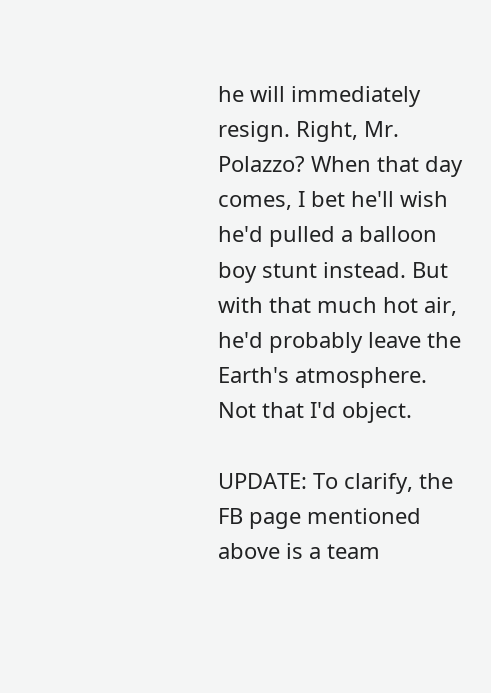he will immediately resign. Right, Mr. Polazzo? When that day comes, I bet he'll wish he'd pulled a balloon boy stunt instead. But with that much hot air, he'd probably leave the Earth's atmosphere. Not that I'd object.

UPDATE: To clarify, the FB page mentioned above is a team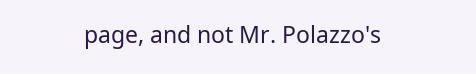page, and not Mr. Polazzo's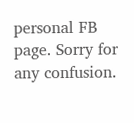personal FB page. Sorry for any confusion.